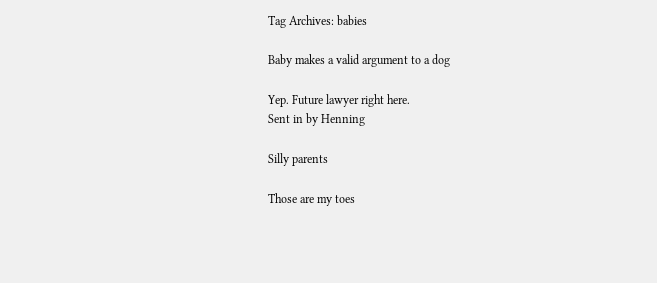Tag Archives: babies

Baby makes a valid argument to a dog

Yep. Future lawyer right here.
Sent in by Henning

Silly parents

Those are my toes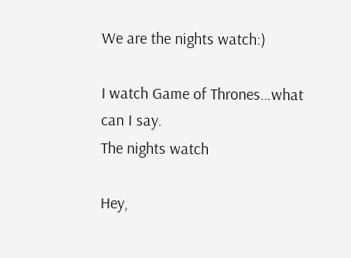We are the nights watch:)

I watch Game of Thrones…what can I say.
The nights watch

Hey,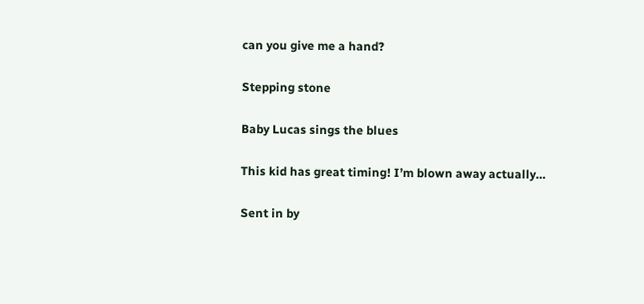can you give me a hand?

Stepping stone

Baby Lucas sings the blues

This kid has great timing! I’m blown away actually…

Sent in by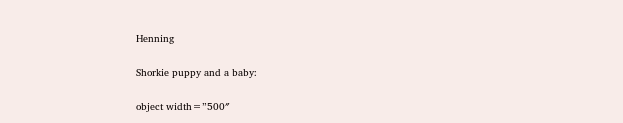Henning

Shorkie puppy and a baby:

object width=”500″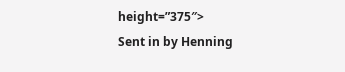height=”375″>
Sent in by Henning